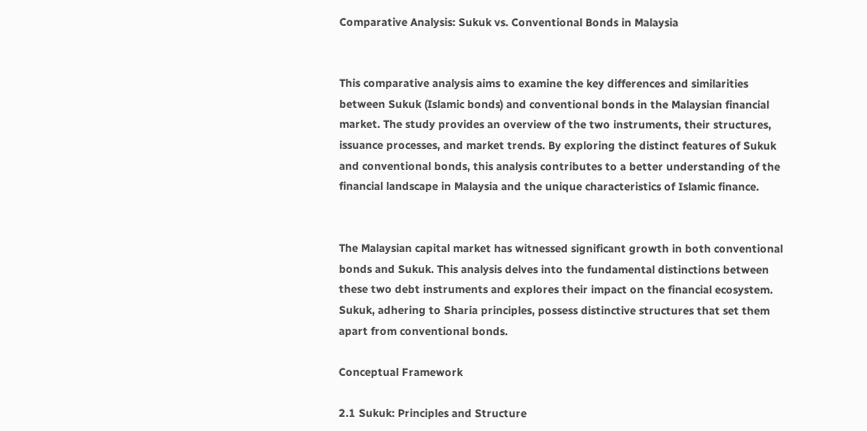Comparative Analysis: Sukuk vs. Conventional Bonds in Malaysia


This comparative analysis aims to examine the key differences and similarities between Sukuk (Islamic bonds) and conventional bonds in the Malaysian financial market. The study provides an overview of the two instruments, their structures, issuance processes, and market trends. By exploring the distinct features of Sukuk and conventional bonds, this analysis contributes to a better understanding of the financial landscape in Malaysia and the unique characteristics of Islamic finance.


The Malaysian capital market has witnessed significant growth in both conventional bonds and Sukuk. This analysis delves into the fundamental distinctions between these two debt instruments and explores their impact on the financial ecosystem. Sukuk, adhering to Sharia principles, possess distinctive structures that set them apart from conventional bonds.

Conceptual Framework

2.1 Sukuk: Principles and Structure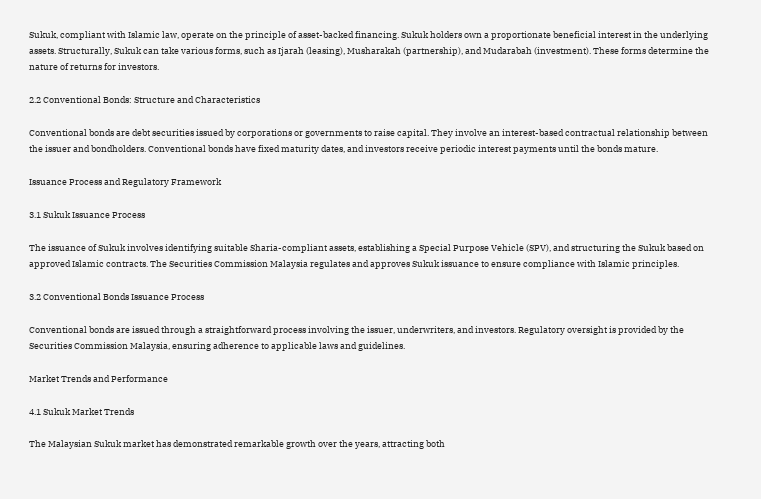Sukuk, compliant with Islamic law, operate on the principle of asset-backed financing. Sukuk holders own a proportionate beneficial interest in the underlying assets. Structurally, Sukuk can take various forms, such as Ijarah (leasing), Musharakah (partnership), and Mudarabah (investment). These forms determine the nature of returns for investors.

2.2 Conventional Bonds: Structure and Characteristics

Conventional bonds are debt securities issued by corporations or governments to raise capital. They involve an interest-based contractual relationship between the issuer and bondholders. Conventional bonds have fixed maturity dates, and investors receive periodic interest payments until the bonds mature.

Issuance Process and Regulatory Framework

3.1 Sukuk Issuance Process

The issuance of Sukuk involves identifying suitable Sharia-compliant assets, establishing a Special Purpose Vehicle (SPV), and structuring the Sukuk based on approved Islamic contracts. The Securities Commission Malaysia regulates and approves Sukuk issuance to ensure compliance with Islamic principles.

3.2 Conventional Bonds Issuance Process

Conventional bonds are issued through a straightforward process involving the issuer, underwriters, and investors. Regulatory oversight is provided by the Securities Commission Malaysia, ensuring adherence to applicable laws and guidelines.

Market Trends and Performance

4.1 Sukuk Market Trends

The Malaysian Sukuk market has demonstrated remarkable growth over the years, attracting both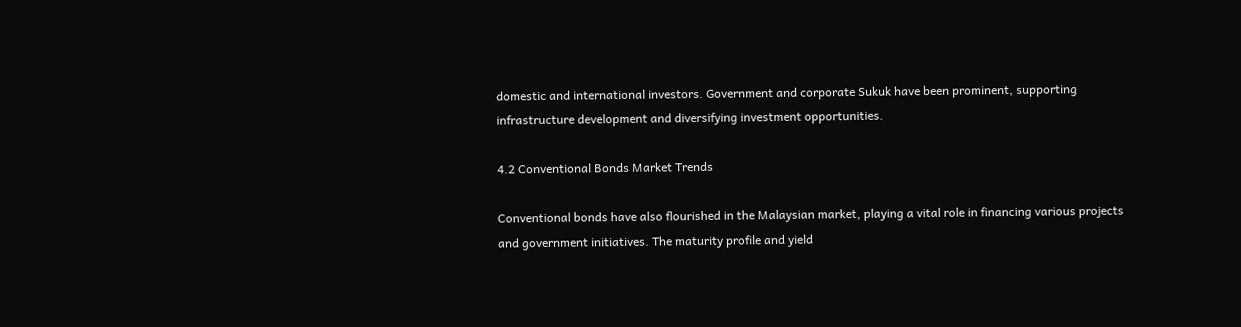domestic and international investors. Government and corporate Sukuk have been prominent, supporting infrastructure development and diversifying investment opportunities.

4.2 Conventional Bonds Market Trends

Conventional bonds have also flourished in the Malaysian market, playing a vital role in financing various projects and government initiatives. The maturity profile and yield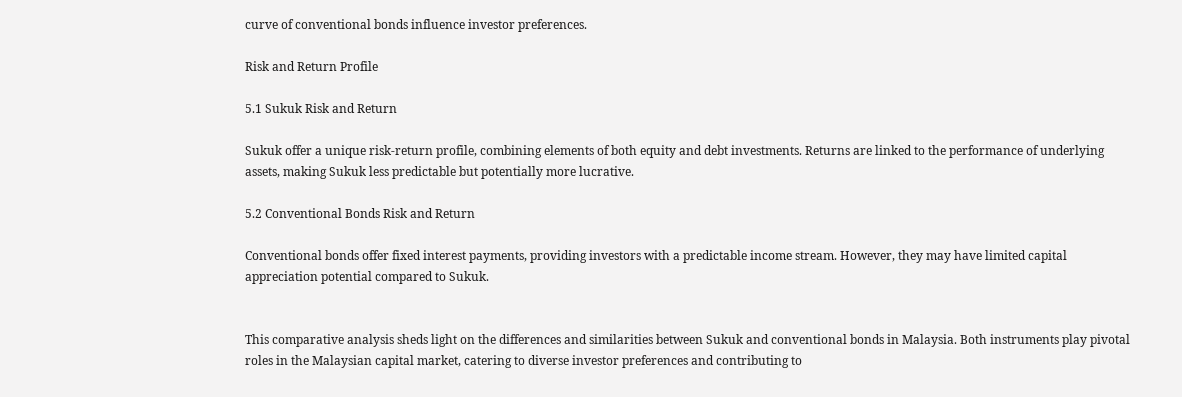curve of conventional bonds influence investor preferences.

Risk and Return Profile

5.1 Sukuk Risk and Return

Sukuk offer a unique risk-return profile, combining elements of both equity and debt investments. Returns are linked to the performance of underlying assets, making Sukuk less predictable but potentially more lucrative.

5.2 Conventional Bonds Risk and Return

Conventional bonds offer fixed interest payments, providing investors with a predictable income stream. However, they may have limited capital appreciation potential compared to Sukuk.


This comparative analysis sheds light on the differences and similarities between Sukuk and conventional bonds in Malaysia. Both instruments play pivotal roles in the Malaysian capital market, catering to diverse investor preferences and contributing to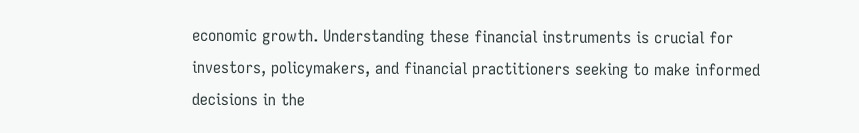economic growth. Understanding these financial instruments is crucial for investors, policymakers, and financial practitioners seeking to make informed decisions in the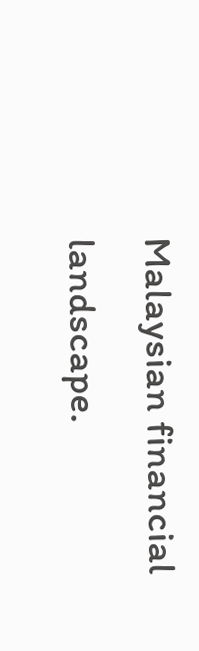Malaysian financial landscape.